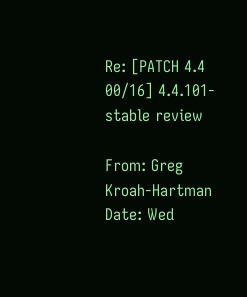Re: [PATCH 4.4 00/16] 4.4.101-stable review

From: Greg Kroah-Hartman
Date: Wed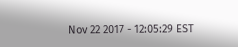Nov 22 2017 - 12:05:29 EST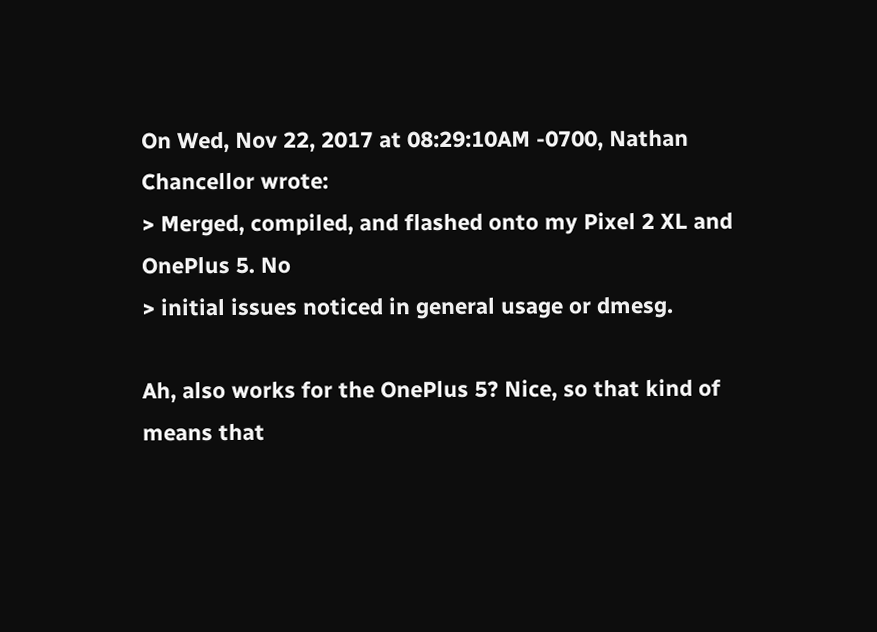On Wed, Nov 22, 2017 at 08:29:10AM -0700, Nathan Chancellor wrote:
> Merged, compiled, and flashed onto my Pixel 2 XL and OnePlus 5. No
> initial issues noticed in general usage or dmesg.

Ah, also works for the OnePlus 5? Nice, so that kind of means that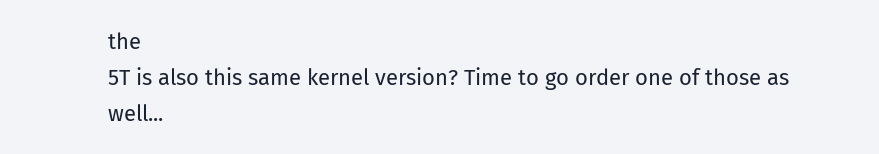the
5T is also this same kernel version? Time to go order one of those as
well...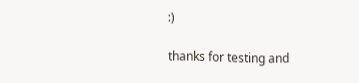:)

thanks for testing and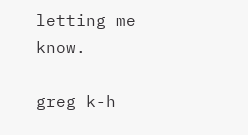letting me know.

greg k-h